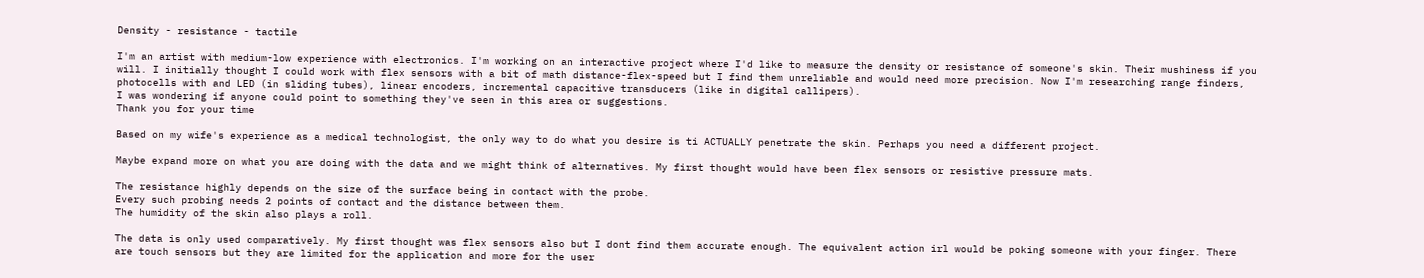Density - resistance - tactile

I'm an artist with medium-low experience with electronics. I'm working on an interactive project where I'd like to measure the density or resistance of someone's skin. Their mushiness if you will. I initially thought I could work with flex sensors with a bit of math distance-flex-speed but I find them unreliable and would need more precision. Now I'm researching range finders, photocells with and LED (in sliding tubes), linear encoders, incremental capacitive transducers (like in digital callipers).
I was wondering if anyone could point to something they've seen in this area or suggestions.
Thank you for your time

Based on my wife's experience as a medical technologist, the only way to do what you desire is ti ACTUALLY penetrate the skin. Perhaps you need a different project.

Maybe expand more on what you are doing with the data and we might think of alternatives. My first thought would have been flex sensors or resistive pressure mats.

The resistance highly depends on the size of the surface being in contact with the probe.
Every such probing needs 2 points of contact and the distance between them.
The humidity of the skin also plays a roll.

The data is only used comparatively. My first thought was flex sensors also but I dont find them accurate enough. The equivalent action irl would be poking someone with your finger. There are touch sensors but they are limited for the application and more for the user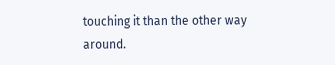touching it than the other way around.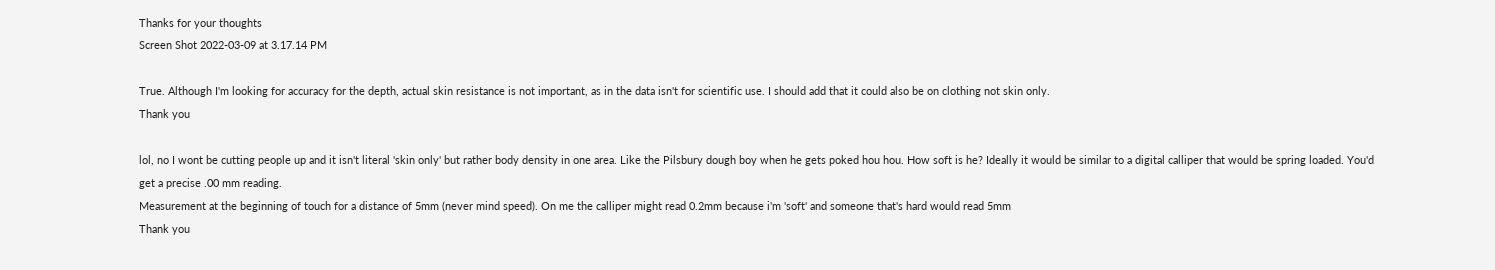Thanks for your thoughts
Screen Shot 2022-03-09 at 3.17.14 PM

True. Although I'm looking for accuracy for the depth, actual skin resistance is not important, as in the data isn't for scientific use. I should add that it could also be on clothing not skin only.
Thank you

lol, no I wont be cutting people up and it isn't literal 'skin only' but rather body density in one area. Like the Pilsbury dough boy when he gets poked hou hou. How soft is he? Ideally it would be similar to a digital calliper that would be spring loaded. You'd get a precise .00 mm reading.
Measurement at the beginning of touch for a distance of 5mm (never mind speed). On me the calliper might read 0.2mm because i'm 'soft' and someone that's hard would read 5mm
Thank you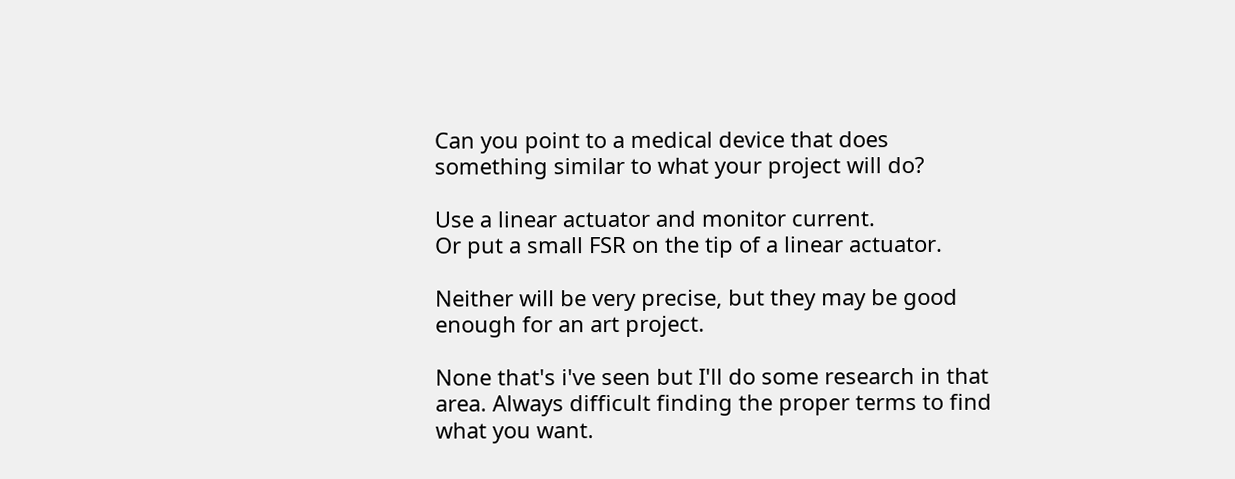Can you point to a medical device that does something similar to what your project will do?

Use a linear actuator and monitor current.
Or put a small FSR on the tip of a linear actuator.

Neither will be very precise, but they may be good enough for an art project.

None that's i've seen but I'll do some research in that area. Always difficult finding the proper terms to find what you want.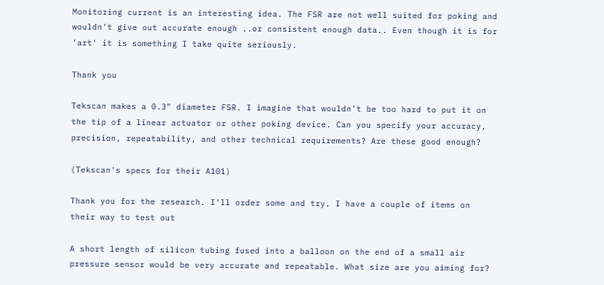Monitoring current is an interesting idea. The FSR are not well suited for poking and wouldn't give out accurate enough ..or consistent enough data.. Even though it is for 'art' it is something I take quite seriously.

Thank you

Tekscan makes a 0.3" diameter FSR. I imagine that wouldn't be too hard to put it on the tip of a linear actuator or other poking device. Can you specify your accuracy, precision, repeatability, and other technical requirements? Are these good enough?

(Tekscan's specs for their A101)

Thank you for the research. I'll order some and try. I have a couple of items on their way to test out

A short length of silicon tubing fused into a balloon on the end of a small air pressure sensor would be very accurate and repeatable. What size are you aiming for?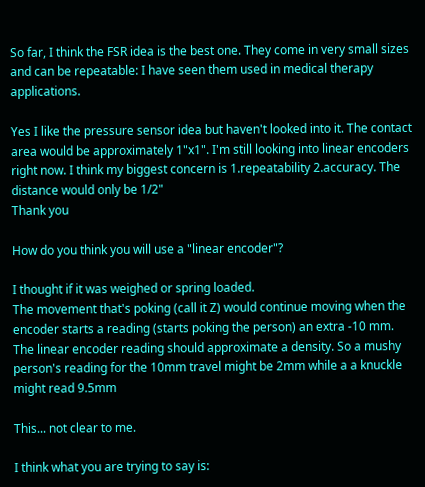So far, I think the FSR idea is the best one. They come in very small sizes and can be repeatable: I have seen them used in medical therapy applications.

Yes I like the pressure sensor idea but haven't looked into it. The contact area would be approximately 1"x1". I'm still looking into linear encoders right now. I think my biggest concern is 1.repeatability 2.accuracy. The distance would only be 1/2"
Thank you

How do you think you will use a "linear encoder"?

I thought if it was weighed or spring loaded.
The movement that's poking (call it Z) would continue moving when the encoder starts a reading (starts poking the person) an extra -10 mm.
The linear encoder reading should approximate a density. So a mushy person's reading for the 10mm travel might be 2mm while a a knuckle might read 9.5mm

This... not clear to me.

I think what you are trying to say is: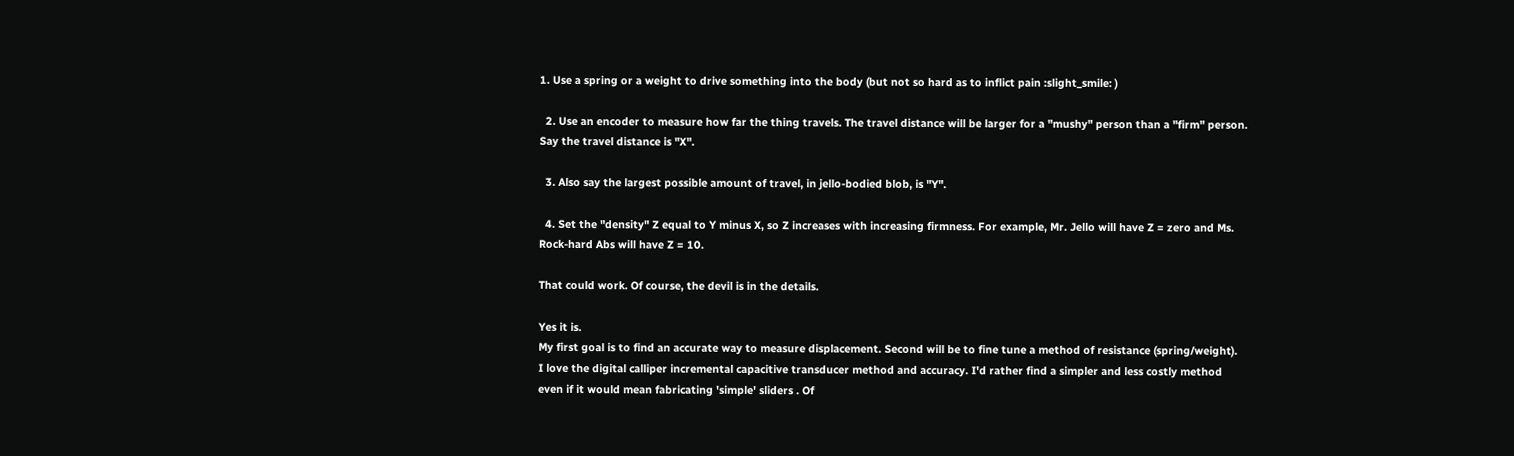1. Use a spring or a weight to drive something into the body (but not so hard as to inflict pain :slight_smile: )

  2. Use an encoder to measure how far the thing travels. The travel distance will be larger for a "mushy" person than a "firm" person. Say the travel distance is "X".

  3. Also say the largest possible amount of travel, in jello-bodied blob, is "Y".

  4. Set the "density" Z equal to Y minus X, so Z increases with increasing firmness. For example, Mr. Jello will have Z = zero and Ms. Rock-hard Abs will have Z = 10.

That could work. Of course, the devil is in the details.

Yes it is.
My first goal is to find an accurate way to measure displacement. Second will be to fine tune a method of resistance (spring/weight).
I love the digital calliper incremental capacitive transducer method and accuracy. I'd rather find a simpler and less costly method even if it would mean fabricating 'simple' sliders . Of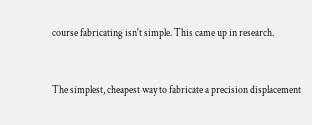course fabricating isn't simple. This came up in research.


The simplest, cheapest way to fabricate a precision displacement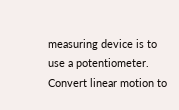measuring device is to use a potentiometer. Convert linear motion to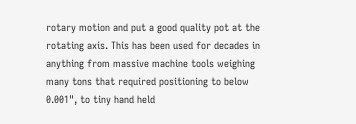rotary motion and put a good quality pot at the rotating axis. This has been used for decades in anything from massive machine tools weighing many tons that required positioning to below 0.001", to tiny hand held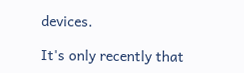devices.

It's only recently that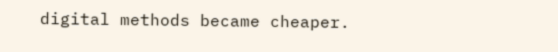digital methods became cheaper.